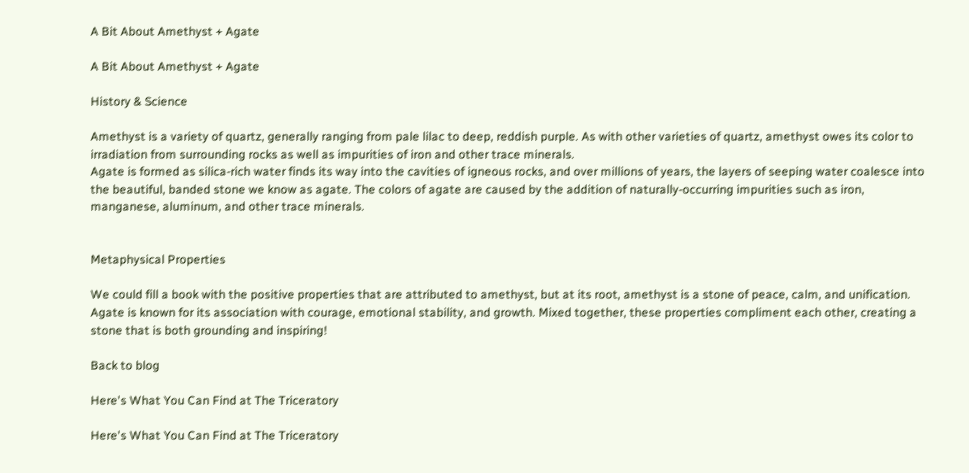A Bit About Amethyst + Agate

A Bit About Amethyst + Agate

History & Science

Amethyst is a variety of quartz, generally ranging from pale lilac to deep, reddish purple. As with other varieties of quartz, amethyst owes its color to irradiation from surrounding rocks as well as impurities of iron and other trace minerals.
Agate is formed as silica-rich water finds its way into the cavities of igneous rocks, and over millions of years, the layers of seeping water coalesce into the beautiful, banded stone we know as agate. The colors of agate are caused by the addition of naturally-occurring impurities such as iron, manganese, aluminum, and other trace minerals.


Metaphysical Properties

We could fill a book with the positive properties that are attributed to amethyst, but at its root, amethyst is a stone of peace, calm, and unification. Agate is known for its association with courage, emotional stability, and growth. Mixed together, these properties compliment each other, creating a stone that is both grounding and inspiring!

Back to blog

Here's What You Can Find at The Triceratory

Here's What You Can Find at The Triceratory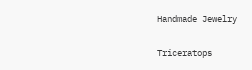Handmade Jewelry

Triceratops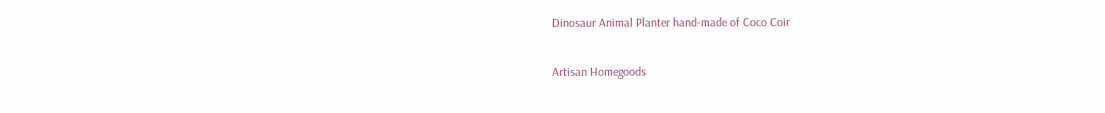Dinosaur Animal Planter hand-made of Coco Coir

Artisan Homegoods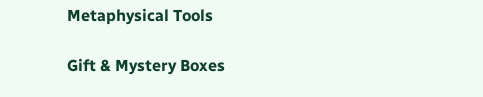Metaphysical Tools

Gift & Mystery Boxes